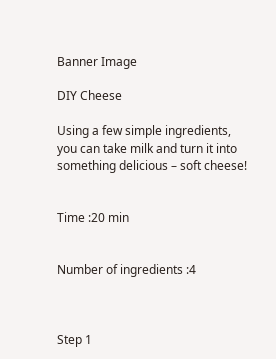Banner Image

DIY Cheese

Using a few simple ingredients, you can take milk and turn it into something delicious – soft cheese!


Time :20 min


Number of ingredients :4



Step 1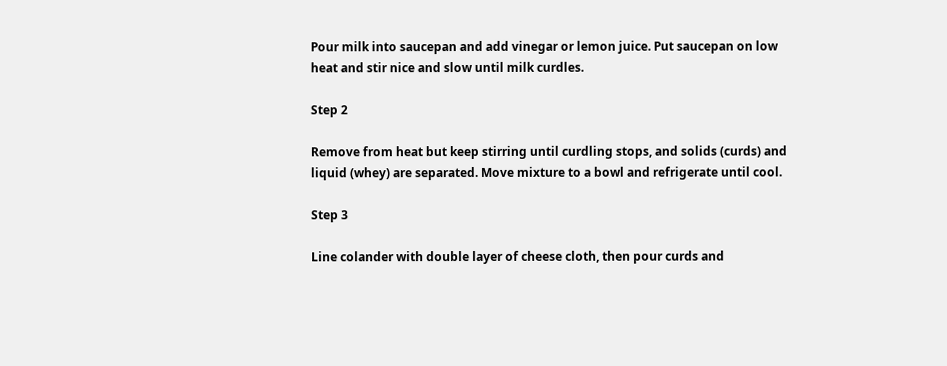Pour milk into saucepan and add vinegar or lemon juice. Put saucepan on low heat and stir nice and slow until milk curdles.

Step 2

Remove from heat but keep stirring until curdling stops, and solids (curds) and liquid (whey) are separated. Move mixture to a bowl and refrigerate until cool.

Step 3

Line colander with double layer of cheese cloth, then pour curds and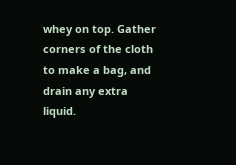whey on top. Gather corners of the cloth to make a bag, and drain any extra liquid.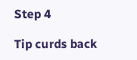Step 4

Tip curds back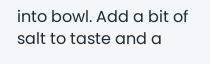into bowl. Add a bit of salt to taste and a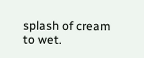splash of cream to wet.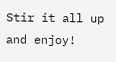Stir it all up and enjoy!